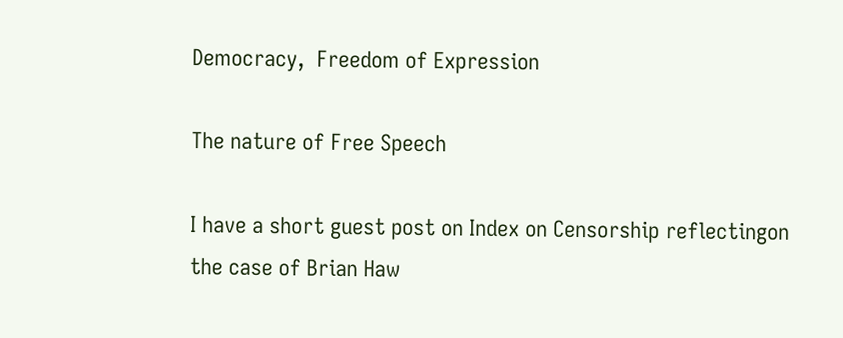Democracy,  Freedom of Expression

The nature of Free Speech

I have a short guest post on Index on Censorship reflectingon the case of Brian Haw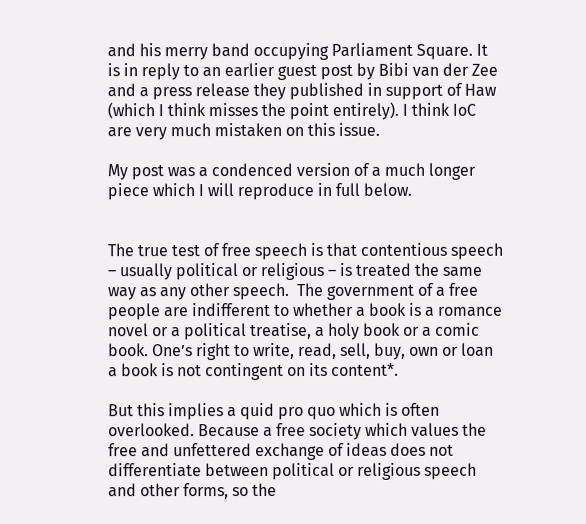and his merry band occupying Parliament Square. It is in reply to an earlier guest post by Bibi van der Zee and a press release they published in support of Haw (which I think misses the point entirely). I think IoC are very much mistaken on this issue.

My post was a condenced version of a much longer piece which I will reproduce in full below.


The true test of free speech is that contentious speech – usually political or religious – is treated the same way as any other speech.  The government of a free people are indifferent to whether a book is a romance novel or a political treatise, a holy book or a comic book. One’s right to write, read, sell, buy, own or loan a book is not contingent on its content*.

But this implies a quid pro quo which is often overlooked. Because a free society which values the free and unfettered exchange of ideas does not differentiate between political or religious speech and other forms, so the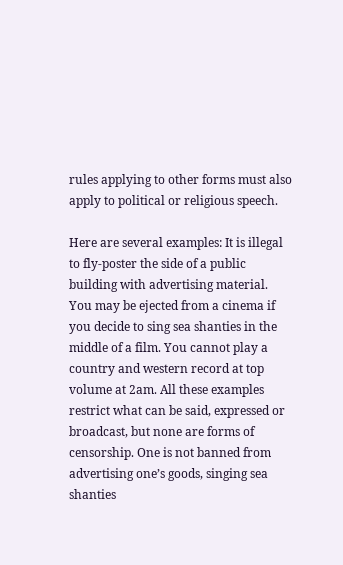rules applying to other forms must also apply to political or religious speech.

Here are several examples: It is illegal to fly-poster the side of a public building with advertising material.  You may be ejected from a cinema if you decide to sing sea shanties in the middle of a film. You cannot play a country and western record at top volume at 2am. All these examples restrict what can be said, expressed or broadcast, but none are forms of censorship. One is not banned from advertising one’s goods, singing sea shanties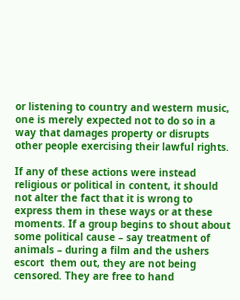or listening to country and western music, one is merely expected not to do so in a way that damages property or disrupts other people exercising their lawful rights.

If any of these actions were instead religious or political in content, it should not alter the fact that it is wrong to express them in these ways or at these moments. If a group begins to shout about some political cause – say treatment of animals – during a film and the ushers escort  them out, they are not being censored. They are free to hand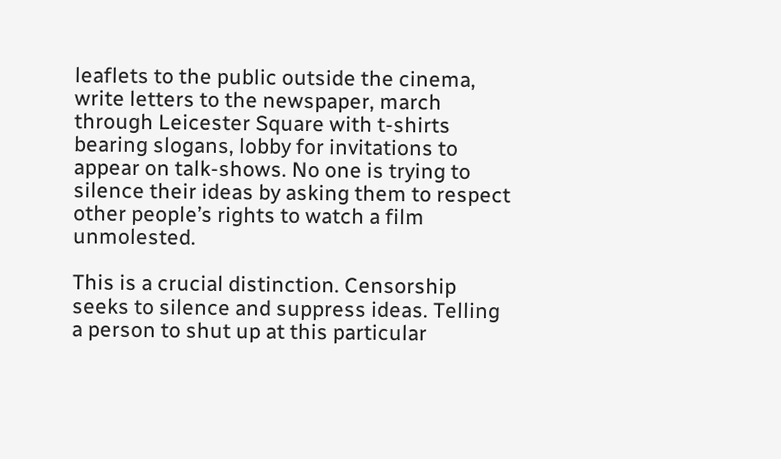leaflets to the public outside the cinema, write letters to the newspaper, march through Leicester Square with t-shirts bearing slogans, lobby for invitations to appear on talk-shows. No one is trying to silence their ideas by asking them to respect other people’s rights to watch a film unmolested.

This is a crucial distinction. Censorship seeks to silence and suppress ideas. Telling a person to shut up at this particular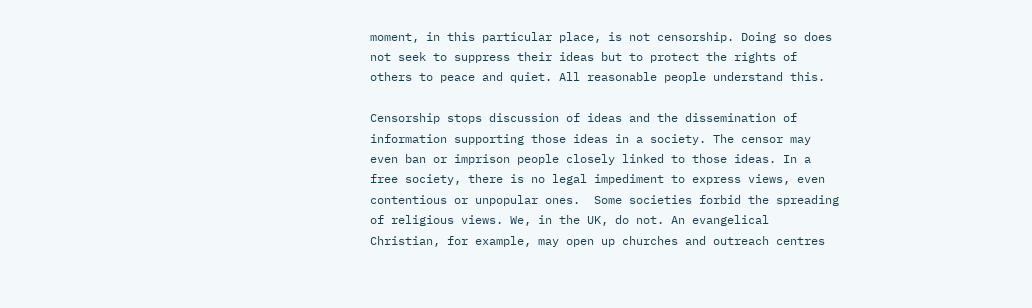moment, in this particular place, is not censorship. Doing so does not seek to suppress their ideas but to protect the rights of others to peace and quiet. All reasonable people understand this.

Censorship stops discussion of ideas and the dissemination of information supporting those ideas in a society. The censor may even ban or imprison people closely linked to those ideas. In a free society, there is no legal impediment to express views, even contentious or unpopular ones.  Some societies forbid the spreading of religious views. We, in the UK, do not. An evangelical Christian, for example, may open up churches and outreach centres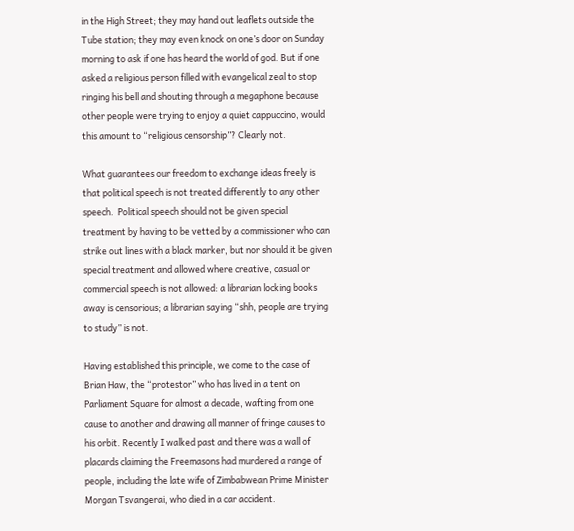in the High Street; they may hand out leaflets outside the Tube station; they may even knock on one’s door on Sunday morning to ask if one has heard the world of god. But if one asked a religious person filled with evangelical zeal to stop ringing his bell and shouting through a megaphone because other people were trying to enjoy a quiet cappuccino, would this amount to “religious censorship”? Clearly not.

What guarantees our freedom to exchange ideas freely is that political speech is not treated differently to any other speech.  Political speech should not be given special treatment by having to be vetted by a commissioner who can strike out lines with a black marker, but nor should it be given special treatment and allowed where creative, casual or commercial speech is not allowed: a librarian locking books away is censorious; a librarian saying “shh, people are trying to study” is not.

Having established this principle, we come to the case of Brian Haw, the “protestor” who has lived in a tent on Parliament Square for almost a decade, wafting from one cause to another and drawing all manner of fringe causes to his orbit. Recently I walked past and there was a wall of placards claiming the Freemasons had murdered a range of people, including the late wife of Zimbabwean Prime Minister Morgan Tsvangerai, who died in a car accident.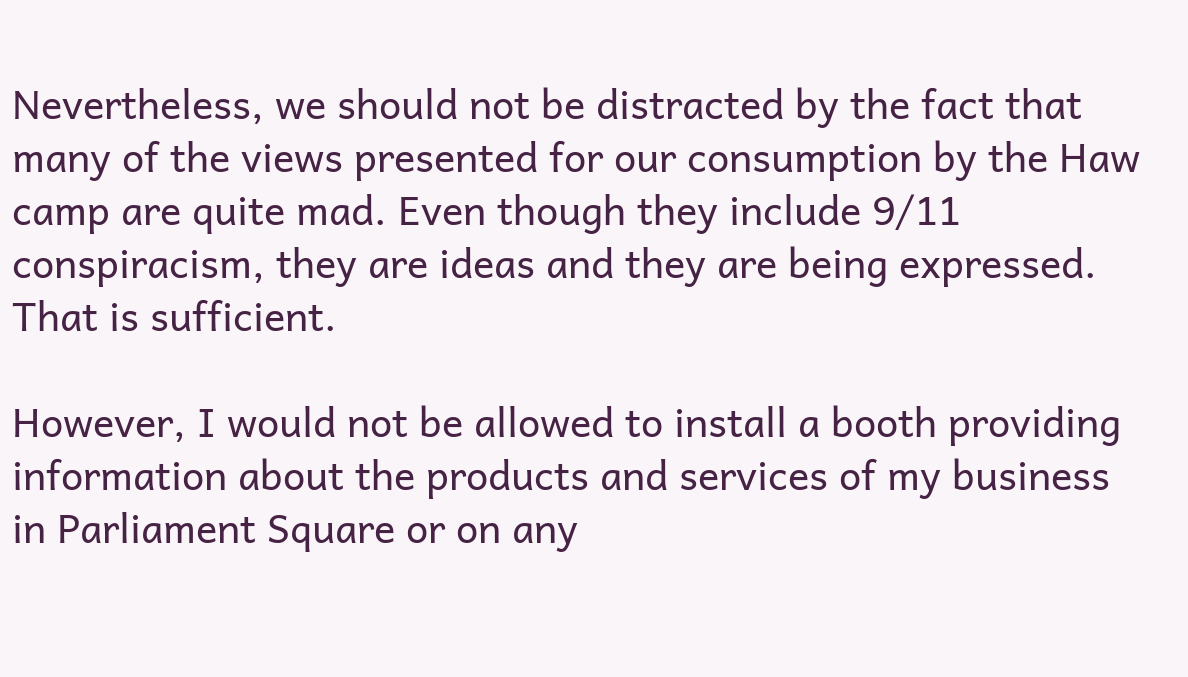Nevertheless, we should not be distracted by the fact that many of the views presented for our consumption by the Haw camp are quite mad. Even though they include 9/11 conspiracism, they are ideas and they are being expressed. That is sufficient.

However, I would not be allowed to install a booth providing information about the products and services of my business in Parliament Square or on any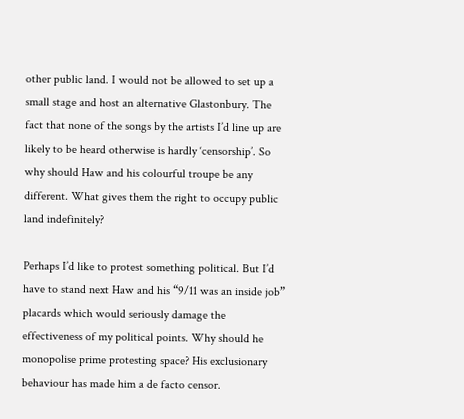other public land. I would not be allowed to set up a small stage and host an alternative Glastonbury. The fact that none of the songs by the artists I’d line up are likely to be heard otherwise is hardly ‘censorship’. So why should Haw and his colourful troupe be any different. What gives them the right to occupy public land indefinitely?

Perhaps I’d like to protest something political. But I’d have to stand next Haw and his “9/11 was an inside job” placards which would seriously damage the effectiveness of my political points. Why should he monopolise prime protesting space? His exclusionary behaviour has made him a de facto censor.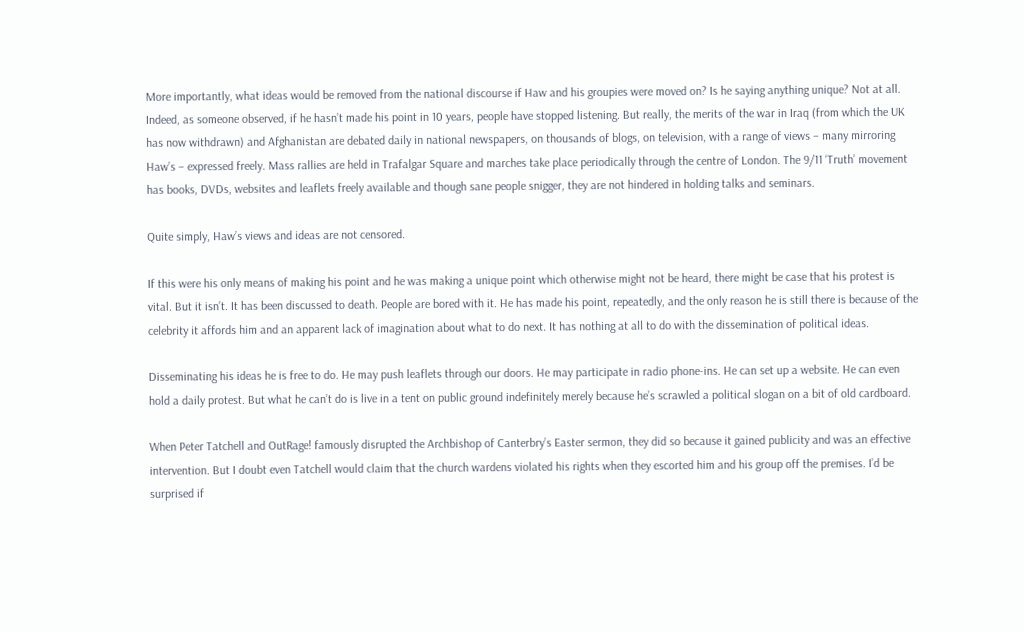More importantly, what ideas would be removed from the national discourse if Haw and his groupies were moved on? Is he saying anything unique? Not at all. Indeed, as someone observed, if he hasn’t made his point in 10 years, people have stopped listening. But really, the merits of the war in Iraq (from which the UK has now withdrawn) and Afghanistan are debated daily in national newspapers, on thousands of blogs, on television, with a range of views – many mirroring Haw’s – expressed freely. Mass rallies are held in Trafalgar Square and marches take place periodically through the centre of London. The 9/11 ‘Truth’ movement has books, DVDs, websites and leaflets freely available and though sane people snigger, they are not hindered in holding talks and seminars.

Quite simply, Haw’s views and ideas are not censored.

If this were his only means of making his point and he was making a unique point which otherwise might not be heard, there might be case that his protest is vital. But it isn’t. It has been discussed to death. People are bored with it. He has made his point, repeatedly, and the only reason he is still there is because of the celebrity it affords him and an apparent lack of imagination about what to do next. It has nothing at all to do with the dissemination of political ideas.

Disseminating his ideas he is free to do. He may push leaflets through our doors. He may participate in radio phone-ins. He can set up a website. He can even hold a daily protest. But what he can’t do is live in a tent on public ground indefinitely merely because he’s scrawled a political slogan on a bit of old cardboard.

When Peter Tatchell and OutRage! famously disrupted the Archbishop of Canterbry’s Easter sermon, they did so because it gained publicity and was an effective intervention. But I doubt even Tatchell would claim that the church wardens violated his rights when they escorted him and his group off the premises. I’d be surprised if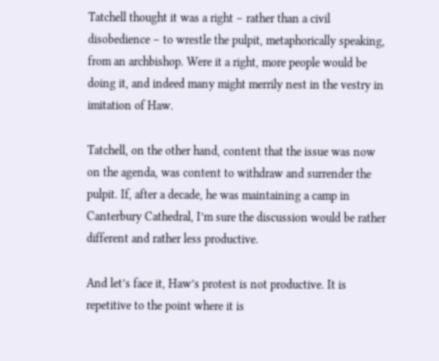Tatchell thought it was a right – rather than a civil disobedience – to wrestle the pulpit, metaphorically speaking, from an archbishop. Were it a right, more people would be doing it, and indeed many might merrily nest in the vestry in imitation of Haw.

Tatchell, on the other hand, content that the issue was now on the agenda, was content to withdraw and surrender the pulpit. If, after a decade, he was maintaining a camp in Canterbury Cathedral, I’m sure the discussion would be rather different and rather less productive.

And let’s face it, Haw’s protest is not productive. It is repetitive to the point where it is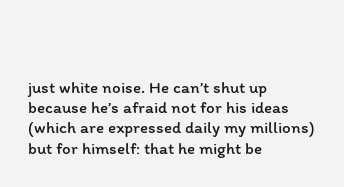just white noise. He can’t shut up because he’s afraid not for his ideas (which are expressed daily my millions) but for himself: that he might be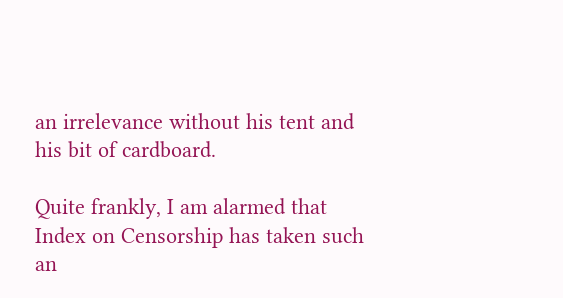an irrelevance without his tent and his bit of cardboard.

Quite frankly, I am alarmed that Index on Censorship has taken such an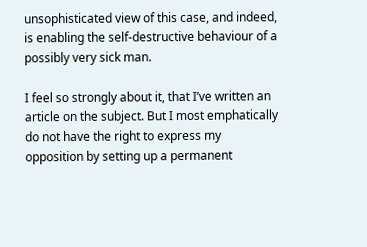unsophisticated view of this case, and indeed, is enabling the self-destructive behaviour of a possibly very sick man.

I feel so strongly about it, that I’ve written an article on the subject. But I most emphatically do not have the right to express my opposition by setting up a permanent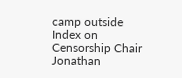camp outside Index on Censorship Chair Jonathan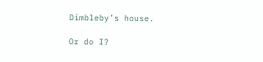Dimbleby’s house.

Or do I?